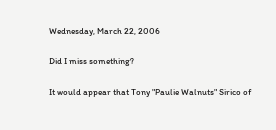Wednesday, March 22, 2006

Did I miss something?

It would appear that Tony "Paulie Walnuts" Sirico of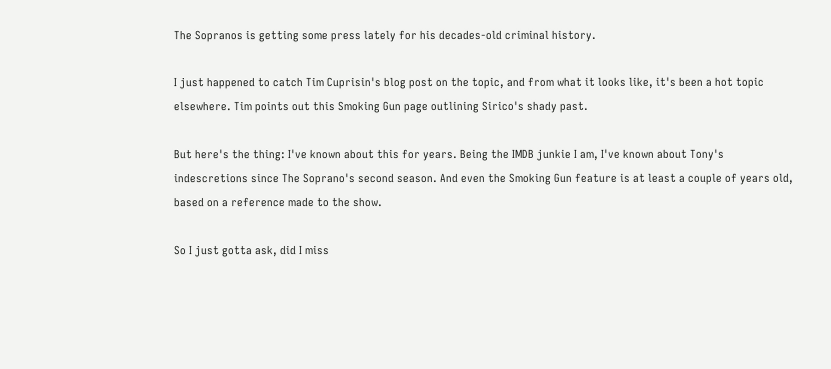The Sopranos is getting some press lately for his decades-old criminal history.

I just happened to catch Tim Cuprisin's blog post on the topic, and from what it looks like, it's been a hot topic elsewhere. Tim points out this Smoking Gun page outlining Sirico's shady past.

But here's the thing: I've known about this for years. Being the IMDB junkie I am, I've known about Tony's indescretions since The Soprano's second season. And even the Smoking Gun feature is at least a couple of years old, based on a reference made to the show.

So I just gotta ask, did I miss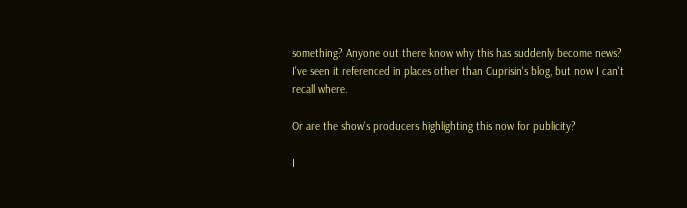something? Anyone out there know why this has suddenly become news? I've seen it referenced in places other than Cuprisin's blog, but now I can't recall where.

Or are the show's producers highlighting this now for publicity?

I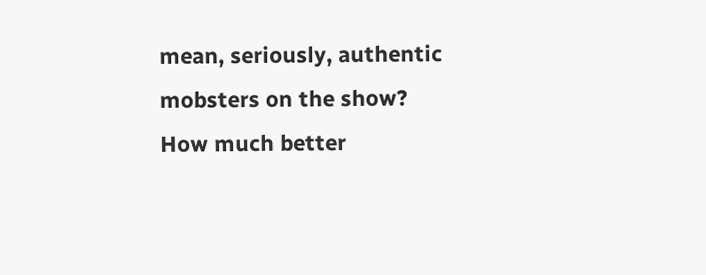mean, seriously, authentic mobsters on the show? How much better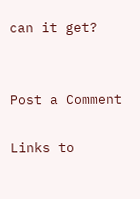can it get?


Post a Comment

Links to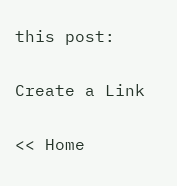this post:

Create a Link

<< Home